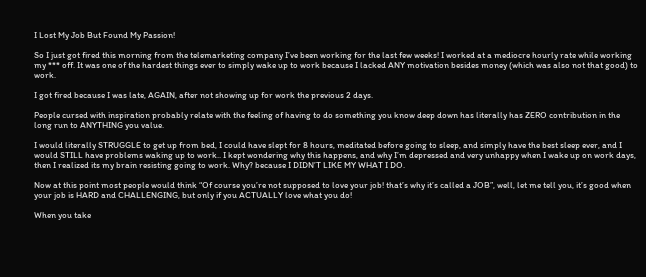I Lost My Job But Found My Passion!

So I just got fired this morning from the telemarketing company I’ve been working for the last few weeks! I worked at a mediocre hourly rate while working my *** off. It was one of the hardest things ever to simply wake up to work because I lacked ANY motivation besides money (which was also not that good) to work.

I got fired because I was late, AGAIN, after not showing up for work the previous 2 days.

People cursed with inspiration probably relate with the feeling of having to do something you know deep down has literally has ZERO contribution in the long run to ANYTHING you value.

I would literally STRUGGLE to get up from bed, I could have slept for 8 hours, meditated before going to sleep, and simply have the best sleep ever, and I would STILL have problems waking up to work.. I kept wondering why this happens, and why I’m depressed and very unhappy when I wake up on work days, then I realized its my brain resisting going to work. Why? because I DIDN’T LIKE MY WHAT I DO.

Now at this point most people would think “Of course you’re not supposed to love your job! that’s why it’s called a JOB”, well, let me tell you, it’s good when your job is HARD and CHALLENGING, but only if you ACTUALLY love what you do!

When you take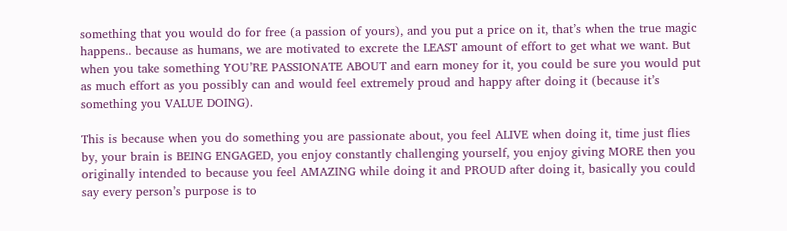something that you would do for free (a passion of yours), and you put a price on it, that’s when the true magic happens.. because as humans, we are motivated to excrete the LEAST amount of effort to get what we want. But when you take something YOU’RE PASSIONATE ABOUT and earn money for it, you could be sure you would put as much effort as you possibly can and would feel extremely proud and happy after doing it (because it’s something you VALUE DOING).

This is because when you do something you are passionate about, you feel ALIVE when doing it, time just flies by, your brain is BEING ENGAGED, you enjoy constantly challenging yourself, you enjoy giving MORE then you originally intended to because you feel AMAZING while doing it and PROUD after doing it, basically you could say every person’s purpose is to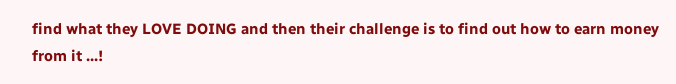find what they LOVE DOING and then their challenge is to find out how to earn money from it ...!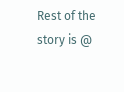Rest of the story is @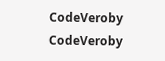CodeVeroby CodeVeroby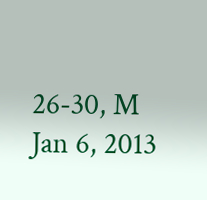26-30, M
Jan 6, 2013